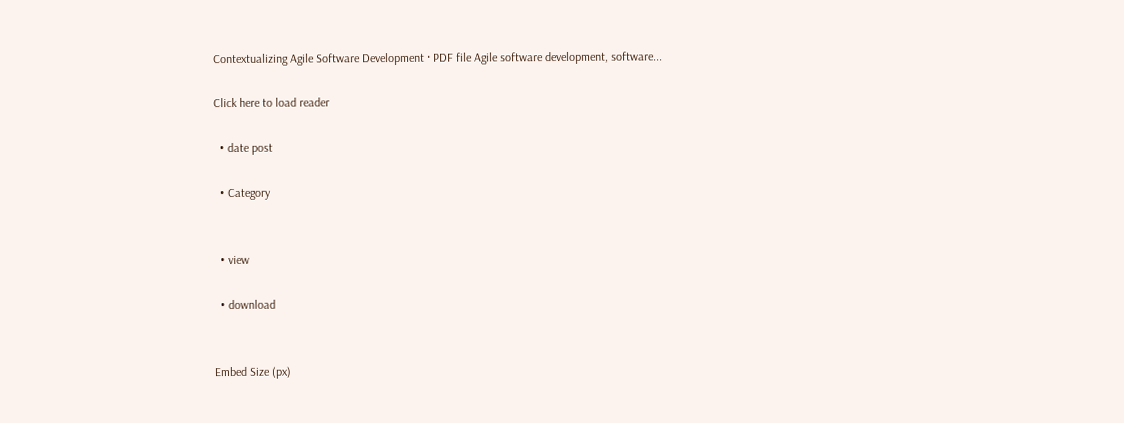Contextualizing Agile Software Development · PDF file Agile software development, software...

Click here to load reader

  • date post

  • Category


  • view

  • download


Embed Size (px)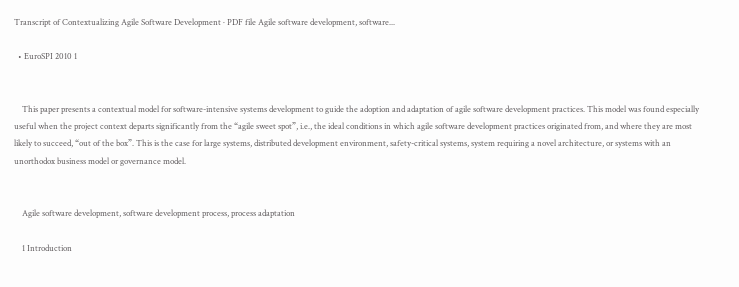Transcript of Contextualizing Agile Software Development · PDF file Agile software development, software...

  • EuroSPI 2010 1


    This paper presents a contextual model for software-intensive systems development to guide the adoption and adaptation of agile software development practices. This model was found especially useful when the project context departs significantly from the “agile sweet spot”, i.e., the ideal conditions in which agile software development practices originated from, and where they are most likely to succeed, “out of the box”. This is the case for large systems, distributed development environment, safety-critical systems, system requiring a novel architecture, or systems with an unorthodox business model or governance model.


    Agile software development, software development process, process adaptation

    1 Introduction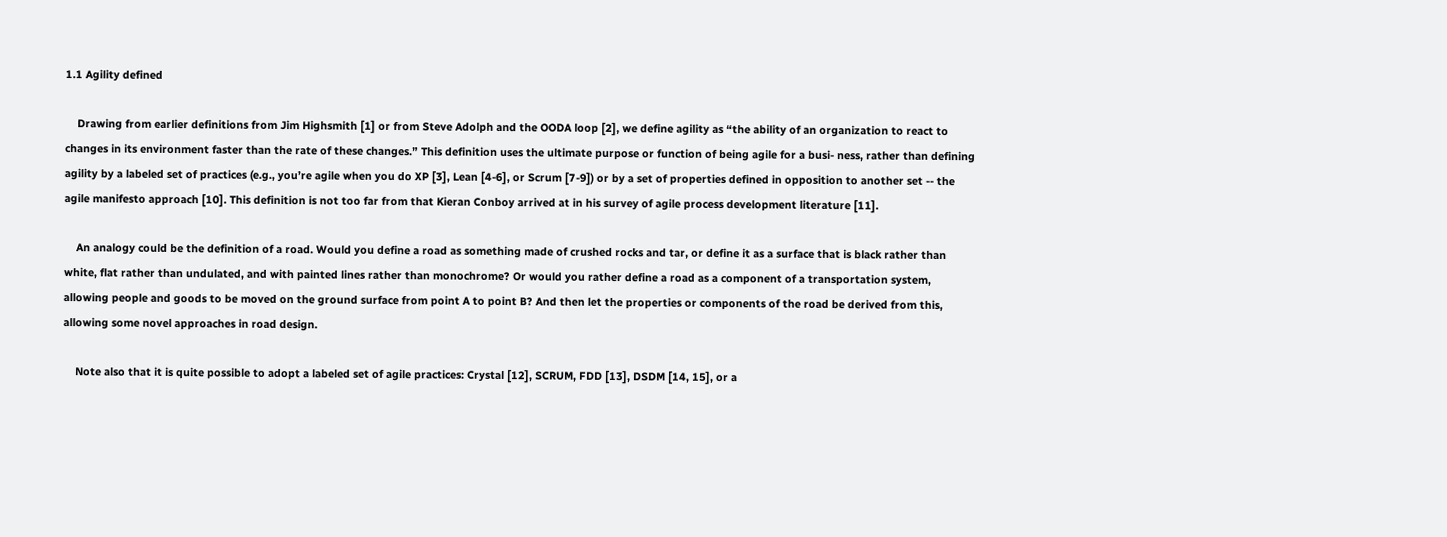1.1 Agility defined

    Drawing from earlier definitions from Jim Highsmith [1] or from Steve Adolph and the OODA loop [2], we define agility as “the ability of an organization to react to changes in its environment faster than the rate of these changes.” This definition uses the ultimate purpose or function of being agile for a busi- ness, rather than defining agility by a labeled set of practices (e.g., you’re agile when you do XP [3], Lean [4-6], or Scrum [7-9]) or by a set of properties defined in opposition to another set -- the agile manifesto approach [10]. This definition is not too far from that Kieran Conboy arrived at in his survey of agile process development literature [11].

    An analogy could be the definition of a road. Would you define a road as something made of crushed rocks and tar, or define it as a surface that is black rather than white, flat rather than undulated, and with painted lines rather than monochrome? Or would you rather define a road as a component of a transportation system, allowing people and goods to be moved on the ground surface from point A to point B? And then let the properties or components of the road be derived from this, allowing some novel approaches in road design.

    Note also that it is quite possible to adopt a labeled set of agile practices: Crystal [12], SCRUM, FDD [13], DSDM [14, 15], or a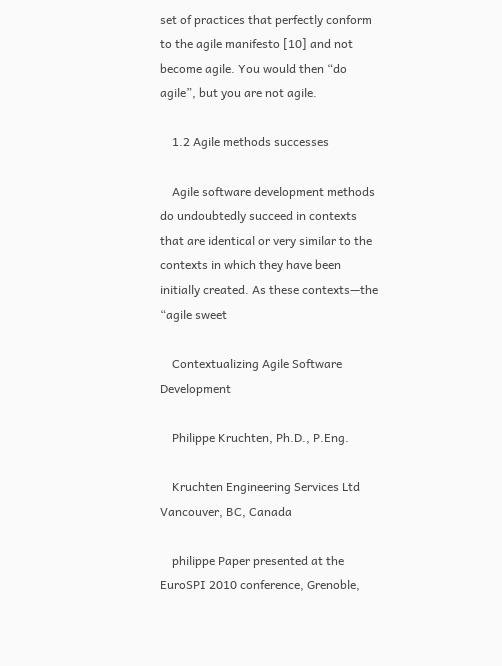set of practices that perfectly conform to the agile manifesto [10] and not become agile. You would then “do agile”, but you are not agile.

    1.2 Agile methods successes

    Agile software development methods do undoubtedly succeed in contexts that are identical or very similar to the contexts in which they have been initially created. As these contexts—the “agile sweet

    Contextualizing Agile Software Development

    Philippe Kruchten, Ph.D., P.Eng.

    Kruchten Engineering Services Ltd Vancouver, BC, Canada

    philippe Paper presented at the EuroSPI 2010 conference, Grenoble,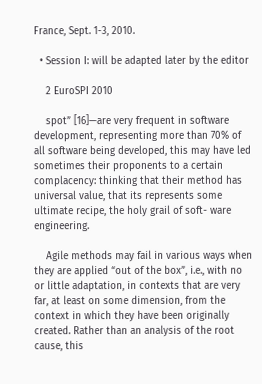France, Sept. 1-3, 2010.

  • Session I: will be adapted later by the editor

    2 EuroSPI 2010

    spot” [16]—are very frequent in software development, representing more than 70% of all software being developed, this may have led sometimes their proponents to a certain complacency: thinking that their method has universal value, that its represents some ultimate recipe, the holy grail of soft- ware engineering.

    Agile methods may fail in various ways when they are applied “out of the box”, i.e., with no or little adaptation, in contexts that are very far, at least on some dimension, from the context in which they have been originally created. Rather than an analysis of the root cause, this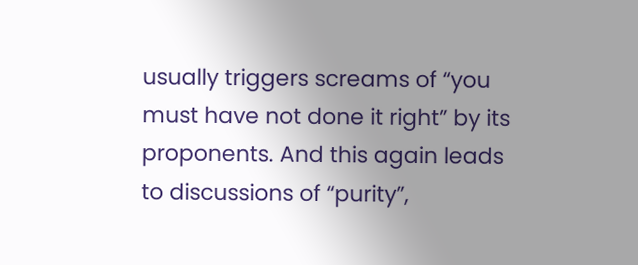usually triggers screams of “you must have not done it right” by its proponents. And this again leads to discussions of “purity”,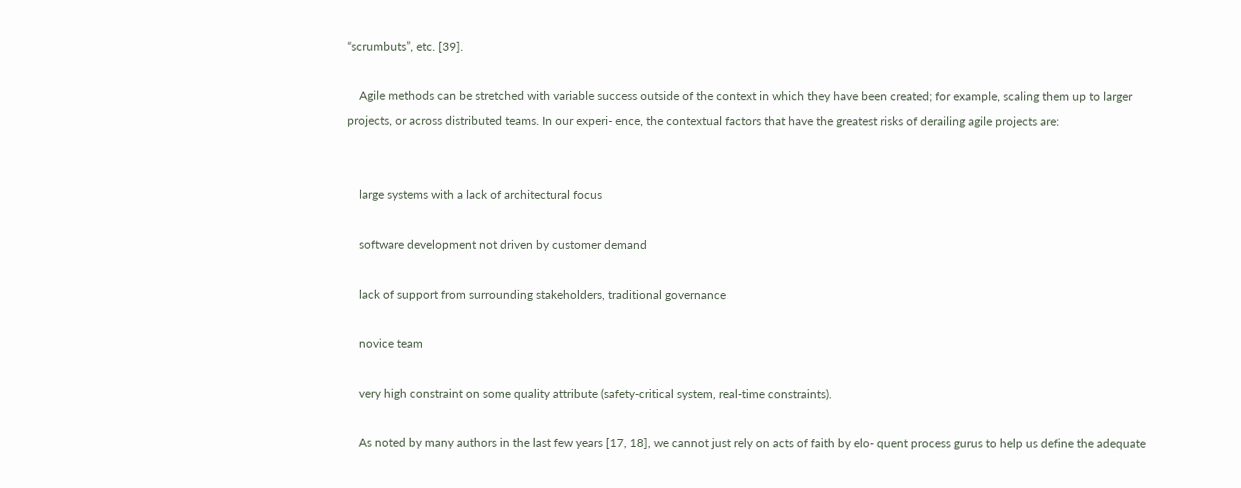“scrumbuts”, etc. [39].

    Agile methods can be stretched with variable success outside of the context in which they have been created; for example, scaling them up to larger projects, or across distributed teams. In our experi- ence, the contextual factors that have the greatest risks of derailing agile projects are:


    large systems with a lack of architectural focus

    software development not driven by customer demand

    lack of support from surrounding stakeholders, traditional governance

    novice team

    very high constraint on some quality attribute (safety-critical system, real-time constraints).

    As noted by many authors in the last few years [17, 18], we cannot just rely on acts of faith by elo- quent process gurus to help us define the adequate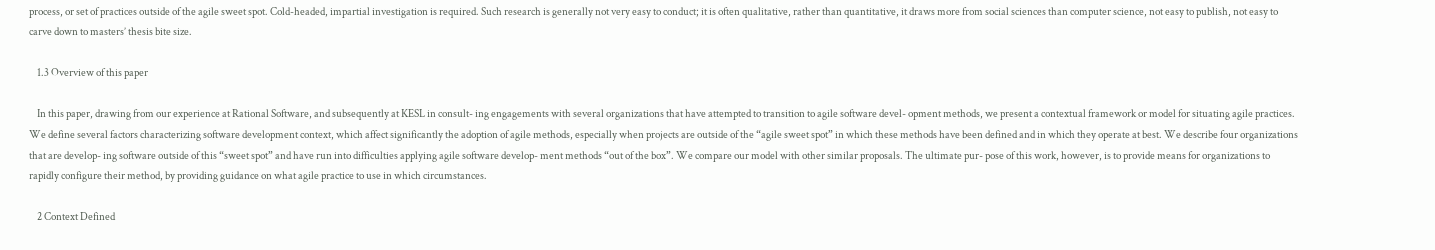process, or set of practices outside of the agile sweet spot. Cold-headed, impartial investigation is required. Such research is generally not very easy to conduct; it is often qualitative, rather than quantitative, it draws more from social sciences than computer science, not easy to publish, not easy to carve down to masters’ thesis bite size.

    1.3 Overview of this paper

    In this paper, drawing from our experience at Rational Software, and subsequently at KESL in consult- ing engagements with several organizations that have attempted to transition to agile software devel- opment methods, we present a contextual framework or model for situating agile practices. We define several factors characterizing software development context, which affect significantly the adoption of agile methods, especially when projects are outside of the “agile sweet spot” in which these methods have been defined and in which they operate at best. We describe four organizations that are develop- ing software outside of this “sweet spot” and have run into difficulties applying agile software develop- ment methods “out of the box”. We compare our model with other similar proposals. The ultimate pur- pose of this work, however, is to provide means for organizations to rapidly configure their method, by providing guidance on what agile practice to use in which circumstances.

    2 Context Defined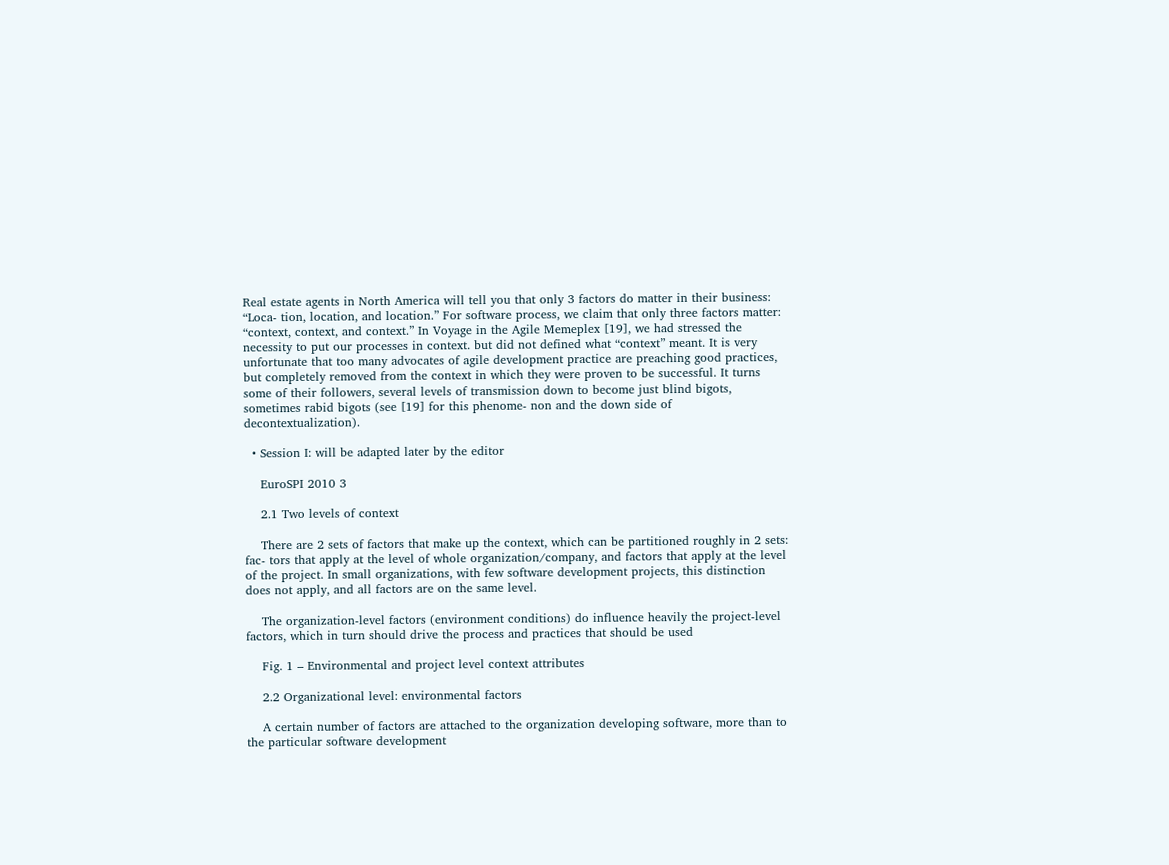Real estate agents in North America will tell you that only 3 factors do matter in their business: “Loca- tion, location, and location.” For software process, we claim that only three factors matter: “context, context, and context.” In Voyage in the Agile Memeplex [19], we had stressed the necessity to put our processes in context. but did not defined what “context” meant. It is very unfortunate that too many advocates of agile development practice are preaching good practices, but completely removed from the context in which they were proven to be successful. It turns some of their followers, several levels of transmission down to become just blind bigots, sometimes rabid bigots (see [19] for this phenome- non and the down side of decontextualization).

  • Session I: will be adapted later by the editor

    EuroSPI 2010 3

    2.1 Two levels of context

    There are 2 sets of factors that make up the context, which can be partitioned roughly in 2 sets: fac- tors that apply at the level of whole organization/company, and factors that apply at the level of the project. In small organizations, with few software development projects, this distinction does not apply, and all factors are on the same level.

    The organization-level factors (environment conditions) do influence heavily the project-level factors, which in turn should drive the process and practices that should be used

    Fig. 1 – Environmental and project level context attributes

    2.2 Organizational level: environmental factors

    A certain number of factors are attached to the organization developing software, more than to the particular software development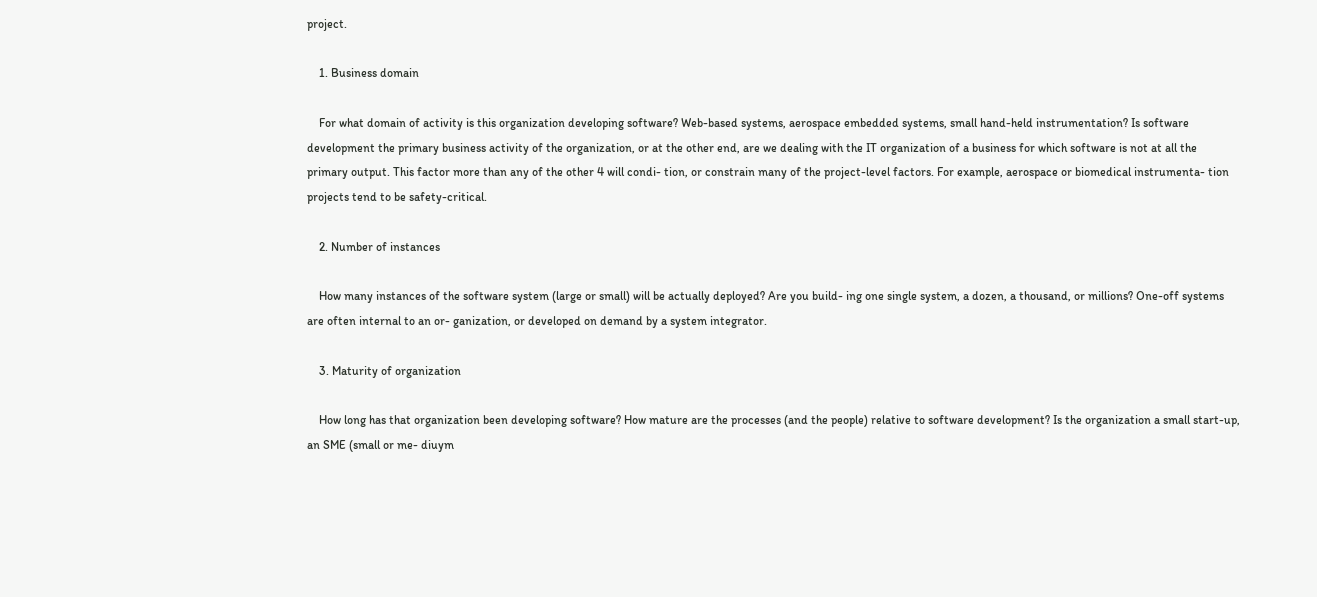project.

    1. Business domain

    For what domain of activity is this organization developing software? Web-based systems, aerospace embedded systems, small hand-held instrumentation? Is software development the primary business activity of the organization, or at the other end, are we dealing with the IT organization of a business for which software is not at all the primary output. This factor more than any of the other 4 will condi- tion, or constrain many of the project-level factors. For example, aerospace or biomedical instrumenta- tion projects tend to be safety-critical.

    2. Number of instances

    How many instances of the software system (large or small) will be actually deployed? Are you build- ing one single system, a dozen, a thousand, or millions? One-off systems are often internal to an or- ganization, or developed on demand by a system integrator.

    3. Maturity of organization

    How long has that organization been developing software? How mature are the processes (and the people) relative to software development? Is the organization a small start-up, an SME (small or me- diuym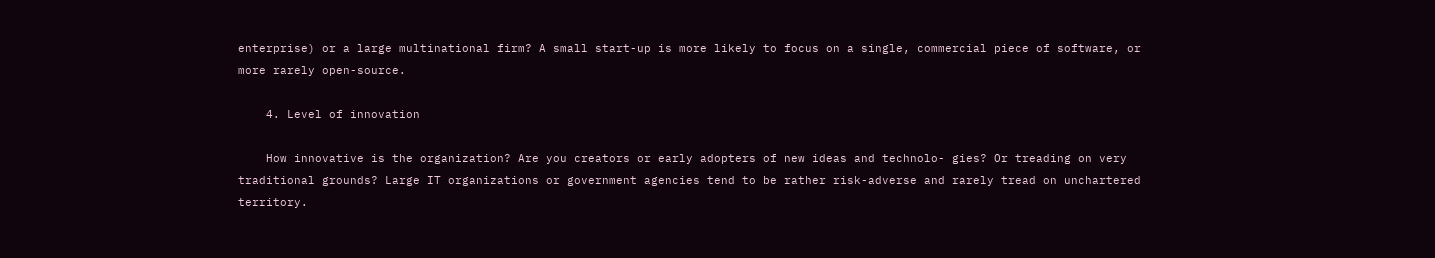enterprise) or a large multinational firm? A small start-up is more likely to focus on a single, commercial piece of software, or more rarely open-source.

    4. Level of innovation

    How innovative is the organization? Are you creators or early adopters of new ideas and technolo- gies? Or treading on very traditional grounds? Large IT organizations or government agencies tend to be rather risk-adverse and rarely tread on unchartered territory.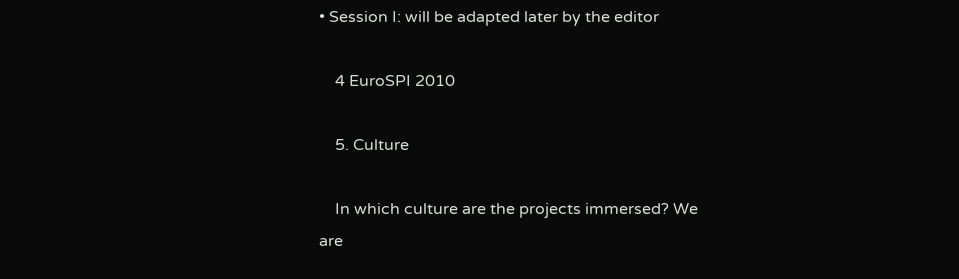• Session I: will be adapted later by the editor

    4 EuroSPI 2010

    5. Culture

    In which culture are the projects immersed? We are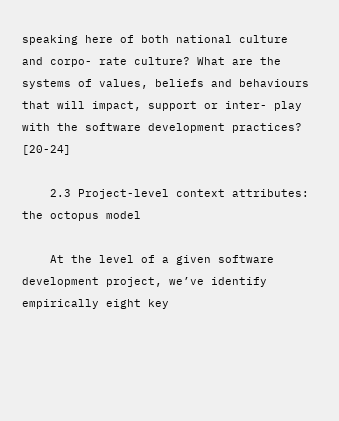speaking here of both national culture and corpo- rate culture? What are the systems of values, beliefs and behaviours that will impact, support or inter- play with the software development practices? [20-24]

    2.3 Project-level context attributes: the octopus model

    At the level of a given software development project, we’ve identify empirically eight key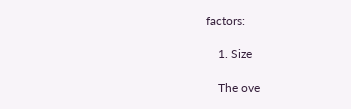factors:

    1. Size

    The ove